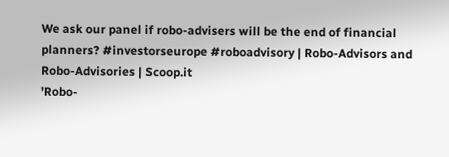We ask our panel if robo-advisers will be the end of financial planners? #investorseurope #roboadvisory | Robo-Advisors and Robo-Advisories | Scoop.it
'Robo-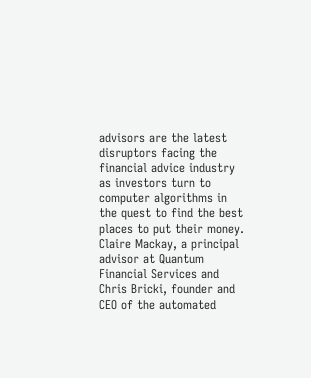advisors are the latest disruptors facing the financial advice industry as investors turn to computer algorithms in the quest to find the best places to put their money. Claire Mackay, a principal advisor at Quantum Financial Services and Chris Bricki, founder and CEO of the automated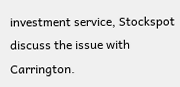investment service, Stockspot discuss the issue with Carrington.